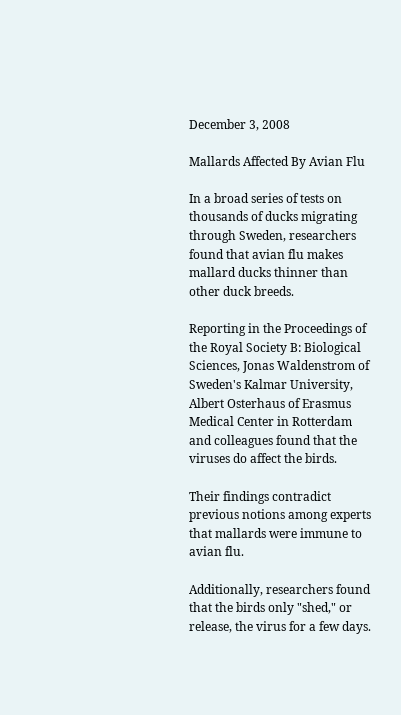December 3, 2008

Mallards Affected By Avian Flu

In a broad series of tests on thousands of ducks migrating through Sweden, researchers found that avian flu makes mallard ducks thinner than other duck breeds.

Reporting in the Proceedings of the Royal Society B: Biological Sciences, Jonas Waldenstrom of Sweden's Kalmar University, Albert Osterhaus of Erasmus Medical Center in Rotterdam and colleagues found that the viruses do affect the birds.

Their findings contradict previous notions among experts that mallards were immune to avian flu.

Additionally, researchers found that the birds only "shed," or release, the virus for a few days.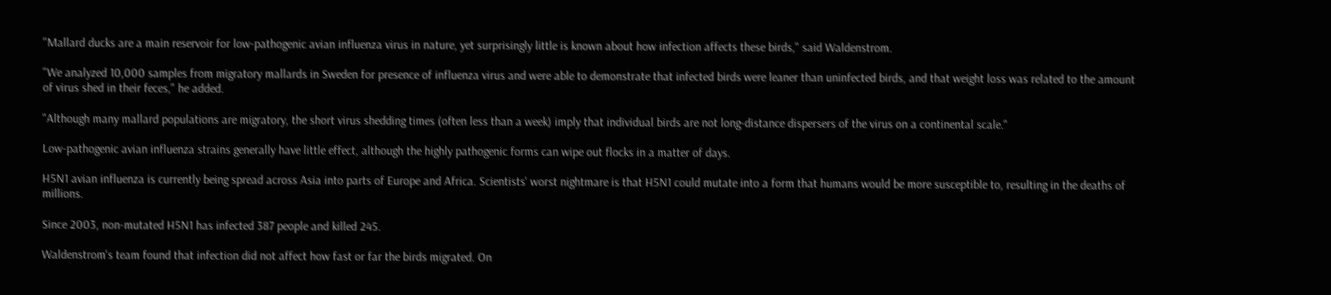"Mallard ducks are a main reservoir for low-pathogenic avian influenza virus in nature, yet surprisingly little is known about how infection affects these birds," said Waldenstrom.

"We analyzed 10,000 samples from migratory mallards in Sweden for presence of influenza virus and were able to demonstrate that infected birds were leaner than uninfected birds, and that weight loss was related to the amount of virus shed in their feces," he added.

"Although many mallard populations are migratory, the short virus shedding times (often less than a week) imply that individual birds are not long-distance dispersers of the virus on a continental scale."

Low-pathogenic avian influenza strains generally have little effect, although the highly pathogenic forms can wipe out flocks in a matter of days.

H5N1 avian influenza is currently being spread across Asia into parts of Europe and Africa. Scientists' worst nightmare is that H5N1 could mutate into a form that humans would be more susceptible to, resulting in the deaths of millions.

Since 2003, non-mutated H5N1 has infected 387 people and killed 245.

Waldenstrom's team found that infection did not affect how fast or far the birds migrated. On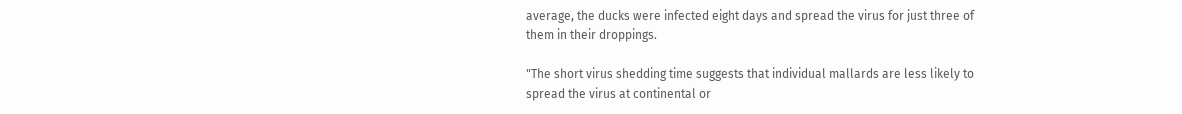average, the ducks were infected eight days and spread the virus for just three of them in their droppings.

"The short virus shedding time suggests that individual mallards are less likely to spread the virus at continental or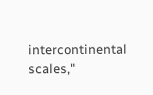intercontinental scales,"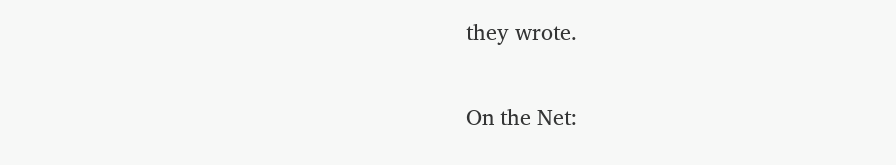they wrote.


On the Net: